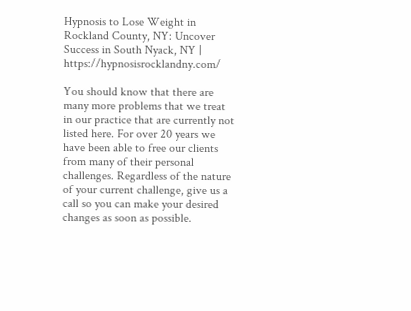Hypnosis to Lose Weight in Rockland County, NY: Uncover Success in South Nyack, NY | https://hypnosisrocklandny.com/

You should know that there are many more problems that we treat in our practice that are currently not listed here. For over 20 years we have been able to free our clients from many of their personal challenges. Regardless of the nature of your current challenge, give us a call so you can make your desired changes as soon as possible.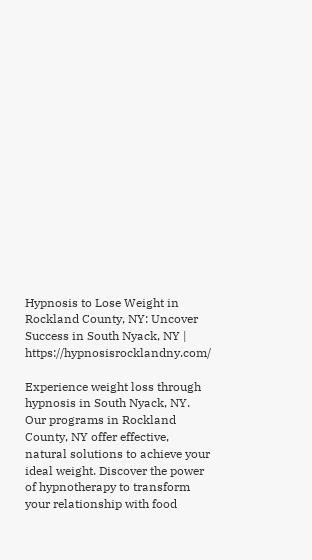Hypnosis to Lose Weight in Rockland County, NY: Uncover Success in South Nyack, NY | https://hypnosisrocklandny.com/

Experience weight loss through hypnosis in South Nyack, NY. Our programs in Rockland County, NY offer effective, natural solutions to achieve your ideal weight. Discover the power of hypnotherapy to transform your relationship with food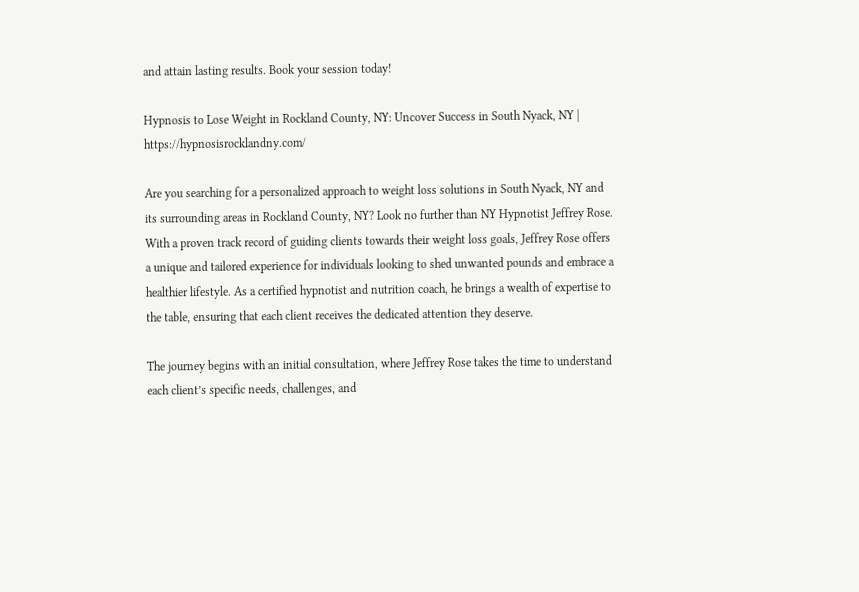and attain lasting results. Book your session today!

Hypnosis to Lose Weight in Rockland County, NY: Uncover Success in South Nyack, NY | https://hypnosisrocklandny.com/

Are you searching for a personalized approach to weight loss solutions in South Nyack, NY and its surrounding areas in Rockland County, NY? Look no further than NY Hypnotist Jeffrey Rose. With a proven track record of guiding clients towards their weight loss goals, Jeffrey Rose offers a unique and tailored experience for individuals looking to shed unwanted pounds and embrace a healthier lifestyle. As a certified hypnotist and nutrition coach, he brings a wealth of expertise to the table, ensuring that each client receives the dedicated attention they deserve.

The journey begins with an initial consultation, where Jeffrey Rose takes the time to understand each client’s specific needs, challenges, and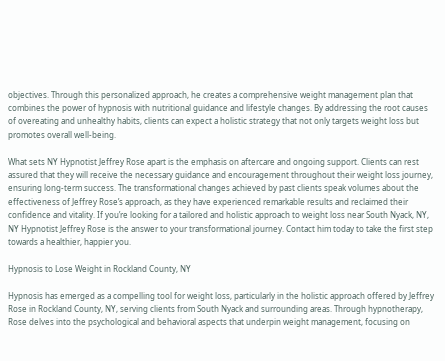objectives. Through this personalized approach, he creates a comprehensive weight management plan that combines the power of hypnosis with nutritional guidance and lifestyle changes. By addressing the root causes of overeating and unhealthy habits, clients can expect a holistic strategy that not only targets weight loss but promotes overall well-being.

What sets NY Hypnotist Jeffrey Rose apart is the emphasis on aftercare and ongoing support. Clients can rest assured that they will receive the necessary guidance and encouragement throughout their weight loss journey, ensuring long-term success. The transformational changes achieved by past clients speak volumes about the effectiveness of Jeffrey Rose’s approach, as they have experienced remarkable results and reclaimed their confidence and vitality. If you’re looking for a tailored and holistic approach to weight loss near South Nyack, NY, NY Hypnotist Jeffrey Rose is the answer to your transformational journey. Contact him today to take the first step towards a healthier, happier you.

Hypnosis to Lose Weight in Rockland County, NY

Hypnosis has emerged as a compelling tool for weight loss, particularly in the holistic approach offered by Jeffrey Rose in Rockland County, NY, serving clients from South Nyack and surrounding areas. Through hypnotherapy, Rose delves into the psychological and behavioral aspects that underpin weight management, focusing on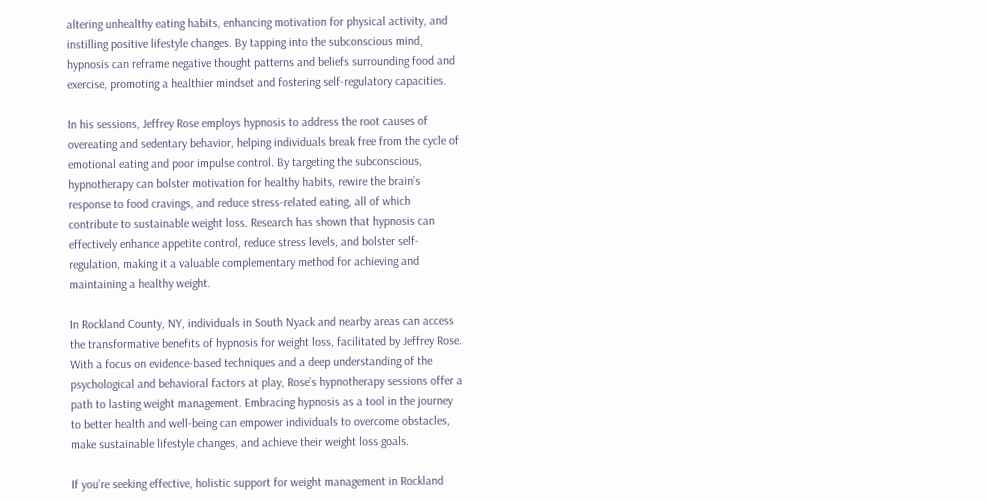altering unhealthy eating habits, enhancing motivation for physical activity, and instilling positive lifestyle changes. By tapping into the subconscious mind, hypnosis can reframe negative thought patterns and beliefs surrounding food and exercise, promoting a healthier mindset and fostering self-regulatory capacities.

In his sessions, Jeffrey Rose employs hypnosis to address the root causes of overeating and sedentary behavior, helping individuals break free from the cycle of emotional eating and poor impulse control. By targeting the subconscious, hypnotherapy can bolster motivation for healthy habits, rewire the brain’s response to food cravings, and reduce stress-related eating, all of which contribute to sustainable weight loss. Research has shown that hypnosis can effectively enhance appetite control, reduce stress levels, and bolster self-regulation, making it a valuable complementary method for achieving and maintaining a healthy weight.

In Rockland County, NY, individuals in South Nyack and nearby areas can access the transformative benefits of hypnosis for weight loss, facilitated by Jeffrey Rose. With a focus on evidence-based techniques and a deep understanding of the psychological and behavioral factors at play, Rose’s hypnotherapy sessions offer a path to lasting weight management. Embracing hypnosis as a tool in the journey to better health and well-being can empower individuals to overcome obstacles, make sustainable lifestyle changes, and achieve their weight loss goals.

If you’re seeking effective, holistic support for weight management in Rockland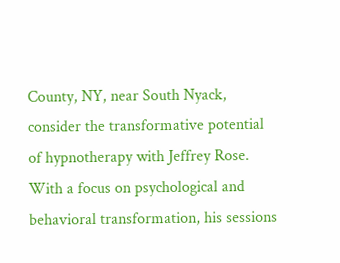County, NY, near South Nyack, consider the transformative potential of hypnotherapy with Jeffrey Rose. With a focus on psychological and behavioral transformation, his sessions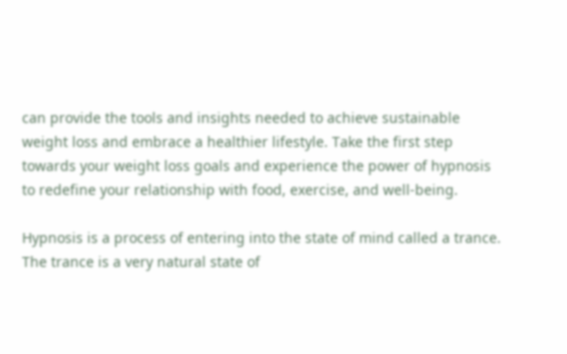can provide the tools and insights needed to achieve sustainable weight loss and embrace a healthier lifestyle. Take the first step towards your weight loss goals and experience the power of hypnosis to redefine your relationship with food, exercise, and well-being.

Hypnosis is a process of entering into the state of mind called a trance. The trance is a very natural state of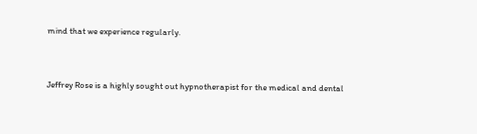mind that we experience regularly.


Jeffrey Rose is a highly sought out hypnotherapist for the medical and dental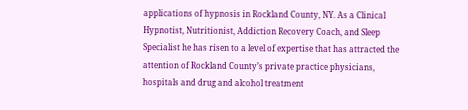applications of hypnosis in Rockland County, NY. As a Clinical Hypnotist, Nutritionist, Addiction Recovery Coach, and Sleep Specialist he has risen to a level of expertise that has attracted the attention of Rockland County’s private practice physicians, hospitals and drug and alcohol treatment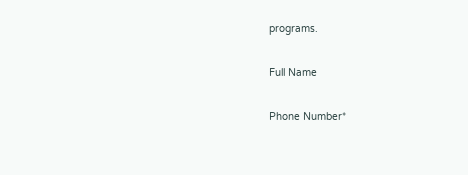programs.

Full Name

Phone Number*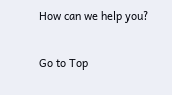How can we help you?

Go to Top